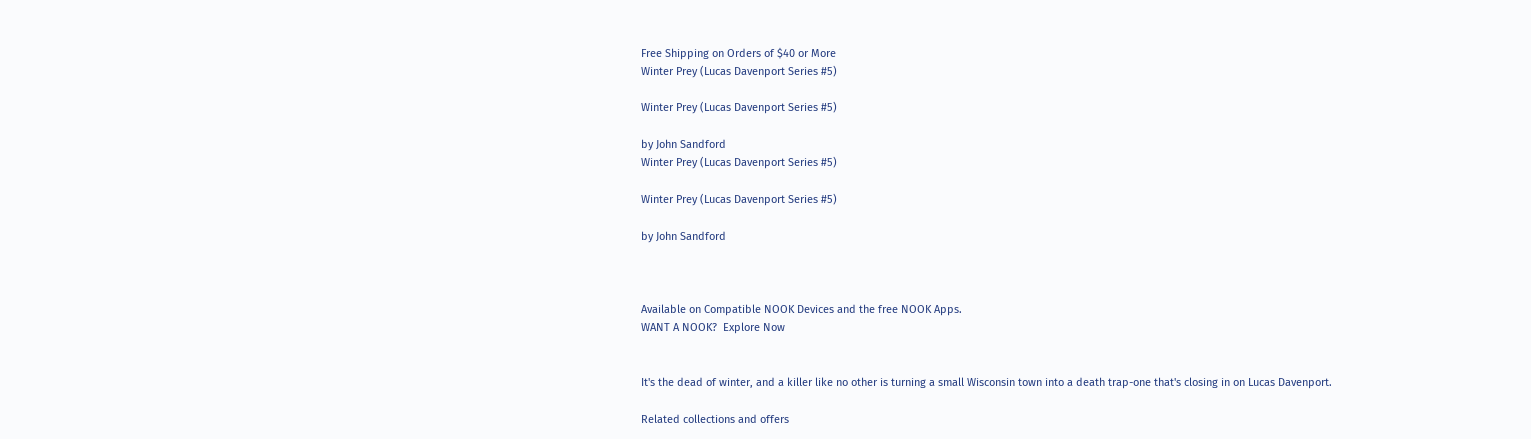Free Shipping on Orders of $40 or More
Winter Prey (Lucas Davenport Series #5)

Winter Prey (Lucas Davenport Series #5)

by John Sandford
Winter Prey (Lucas Davenport Series #5)

Winter Prey (Lucas Davenport Series #5)

by John Sandford



Available on Compatible NOOK Devices and the free NOOK Apps.
WANT A NOOK?  Explore Now


It's the dead of winter, and a killer like no other is turning a small Wisconsin town into a death trap-one that's closing in on Lucas Davenport.

Related collections and offers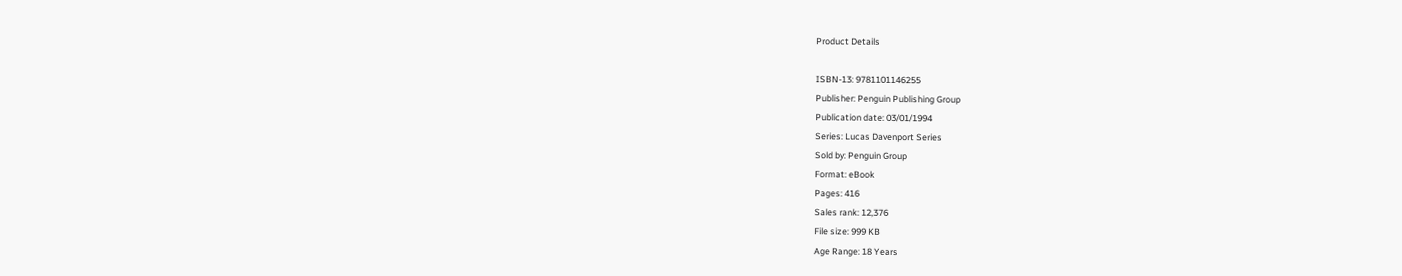Product Details

ISBN-13: 9781101146255
Publisher: Penguin Publishing Group
Publication date: 03/01/1994
Series: Lucas Davenport Series
Sold by: Penguin Group
Format: eBook
Pages: 416
Sales rank: 12,376
File size: 999 KB
Age Range: 18 Years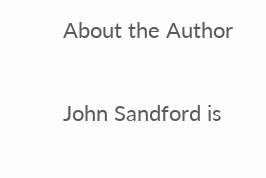About the Author

John Sandford is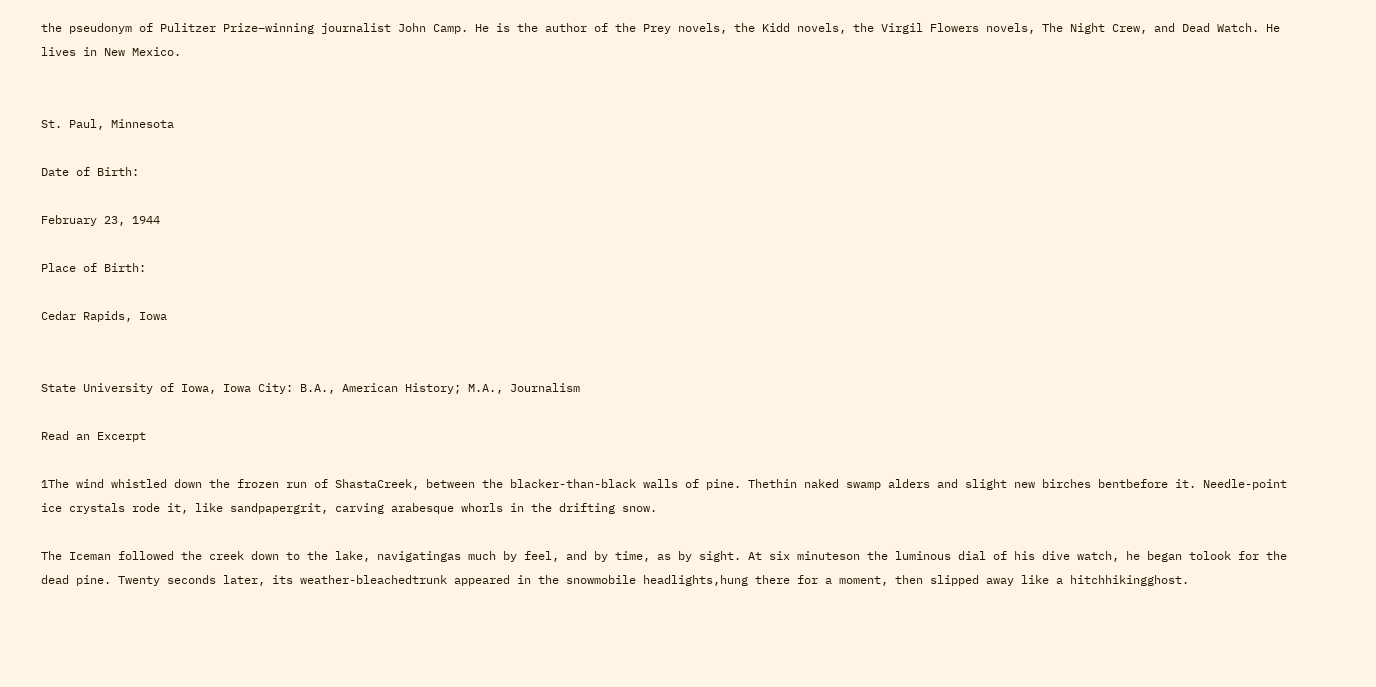the pseudonym of Pulitzer Prize–winning journalist John Camp. He is the author of the Prey novels, the Kidd novels, the Virgil Flowers novels, The Night Crew, and Dead Watch. He lives in New Mexico.


St. Paul, Minnesota

Date of Birth:

February 23, 1944

Place of Birth:

Cedar Rapids, Iowa


State University of Iowa, Iowa City: B.A., American History; M.A., Journalism

Read an Excerpt

1The wind whistled down the frozen run of ShastaCreek, between the blacker-than-black walls of pine. Thethin naked swamp alders and slight new birches bentbefore it. Needle-point ice crystals rode it, like sandpapergrit, carving arabesque whorls in the drifting snow.

The Iceman followed the creek down to the lake, navigatingas much by feel, and by time, as by sight. At six minuteson the luminous dial of his dive watch, he began tolook for the dead pine. Twenty seconds later, its weather-bleachedtrunk appeared in the snowmobile headlights,hung there for a moment, then slipped away like a hitchhikingghost.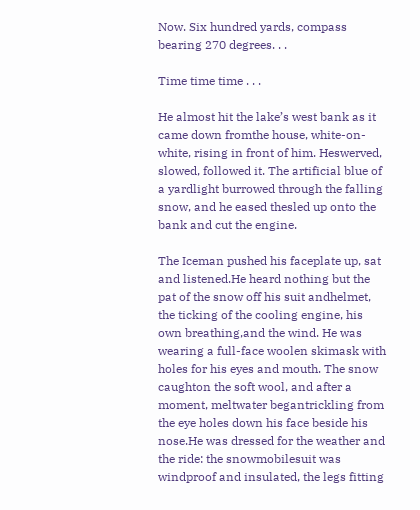Now. Six hundred yards, compass bearing 270 degrees. . .

Time time time . . .

He almost hit the lake’s west bank as it came down fromthe house, white-on-white, rising in front of him. Heswerved, slowed, followed it. The artificial blue of a yardlight burrowed through the falling snow, and he eased thesled up onto the bank and cut the engine.

The Iceman pushed his faceplate up, sat and listened.He heard nothing but the pat of the snow off his suit andhelmet, the ticking of the cooling engine, his own breathing,and the wind. He was wearing a full-face woolen skimask with holes for his eyes and mouth. The snow caughton the soft wool, and after a moment, meltwater begantrickling from the eye holes down his face beside his nose.He was dressed for the weather and the ride: the snowmobilesuit was windproof and insulated, the legs fitting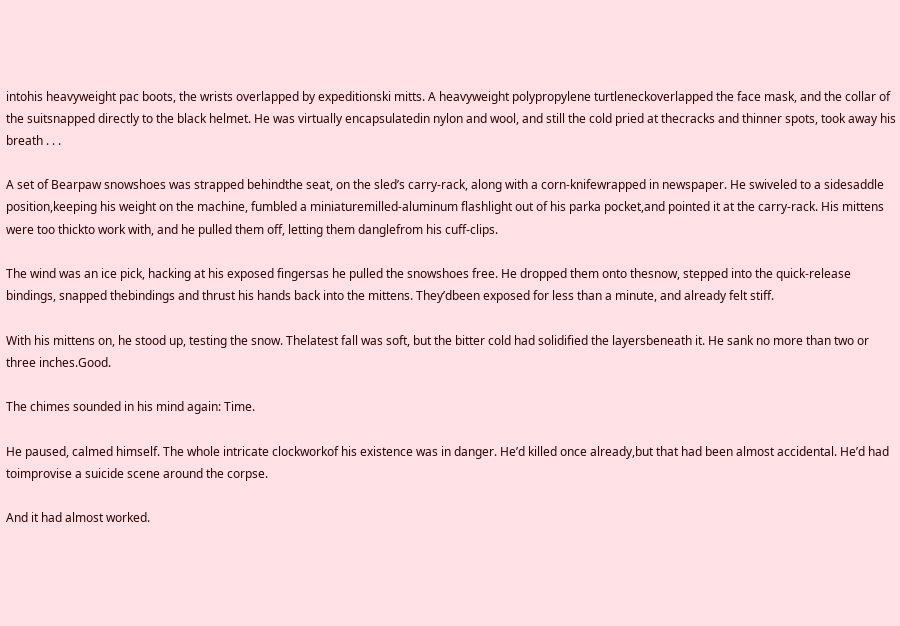intohis heavyweight pac boots, the wrists overlapped by expeditionski mitts. A heavyweight polypropylene turtleneckoverlapped the face mask, and the collar of the suitsnapped directly to the black helmet. He was virtually encapsulatedin nylon and wool, and still the cold pried at thecracks and thinner spots, took away his breath . . .

A set of Bearpaw snowshoes was strapped behindthe seat, on the sled’s carry-rack, along with a corn-knifewrapped in newspaper. He swiveled to a sidesaddle position,keeping his weight on the machine, fumbled a miniaturemilled-aluminum flashlight out of his parka pocket,and pointed it at the carry-rack. His mittens were too thickto work with, and he pulled them off, letting them danglefrom his cuff-clips.

The wind was an ice pick, hacking at his exposed fingersas he pulled the snowshoes free. He dropped them onto thesnow, stepped into the quick-release bindings, snapped thebindings and thrust his hands back into the mittens. They’dbeen exposed for less than a minute, and already felt stiff.

With his mittens on, he stood up, testing the snow. Thelatest fall was soft, but the bitter cold had solidified the layersbeneath it. He sank no more than two or three inches.Good.

The chimes sounded in his mind again: Time.

He paused, calmed himself. The whole intricate clockworkof his existence was in danger. He’d killed once already,but that had been almost accidental. He’d had toimprovise a suicide scene around the corpse.

And it had almost worked.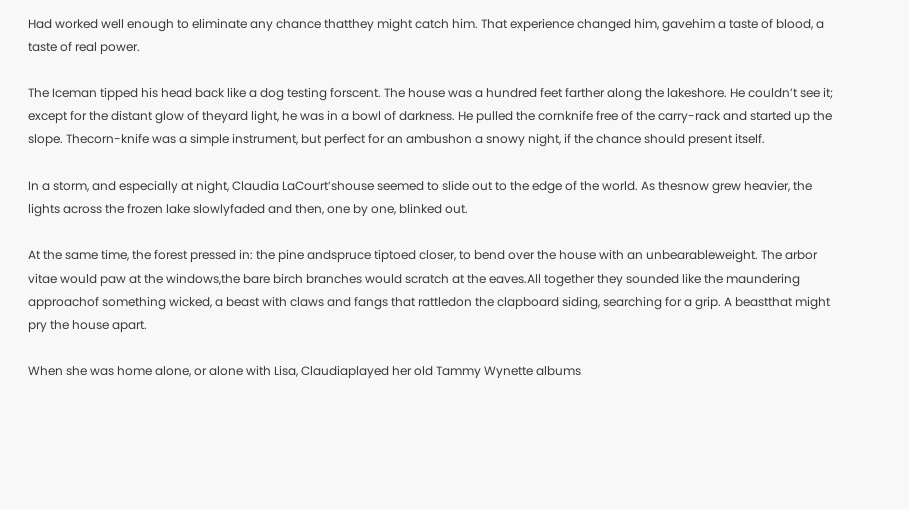Had worked well enough to eliminate any chance thatthey might catch him. That experience changed him, gavehim a taste of blood, a taste of real power.

The Iceman tipped his head back like a dog testing forscent. The house was a hundred feet farther along the lakeshore. He couldn’t see it; except for the distant glow of theyard light, he was in a bowl of darkness. He pulled the cornknife free of the carry-rack and started up the slope. Thecorn-knife was a simple instrument, but perfect for an ambushon a snowy night, if the chance should present itself.

In a storm, and especially at night, Claudia LaCourt’shouse seemed to slide out to the edge of the world. As thesnow grew heavier, the lights across the frozen lake slowlyfaded and then, one by one, blinked out.

At the same time, the forest pressed in: the pine andspruce tiptoed closer, to bend over the house with an unbearableweight. The arbor vitae would paw at the windows,the bare birch branches would scratch at the eaves.All together they sounded like the maundering approachof something wicked, a beast with claws and fangs that rattledon the clapboard siding, searching for a grip. A beastthat might pry the house apart.

When she was home alone, or alone with Lisa, Claudiaplayed her old Tammy Wynette albums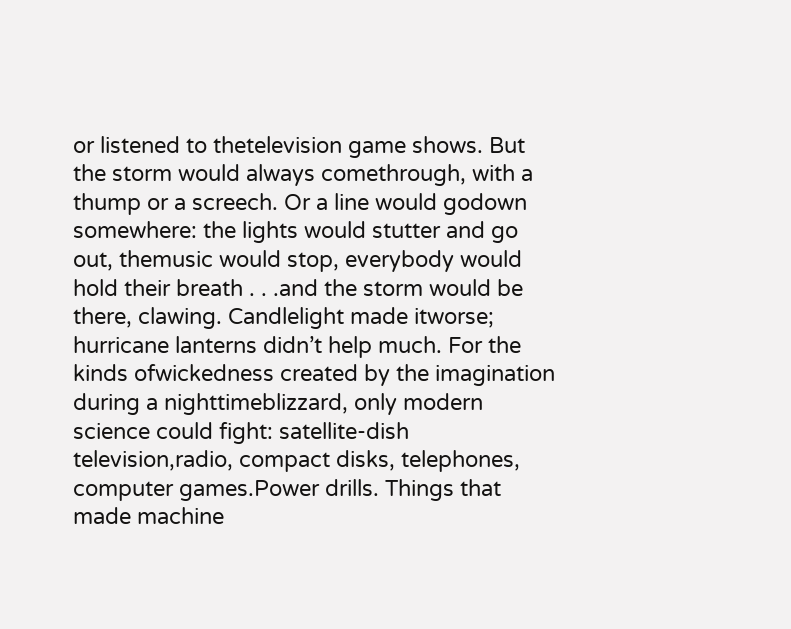or listened to thetelevision game shows. But the storm would always comethrough, with a thump or a screech. Or a line would godown somewhere: the lights would stutter and go out, themusic would stop, everybody would hold their breath . . .and the storm would be there, clawing. Candlelight made itworse; hurricane lanterns didn’t help much. For the kinds ofwickedness created by the imagination during a nighttimeblizzard, only modern science could fight: satellite-dish television,radio, compact disks, telephones, computer games.Power drills. Things that made machine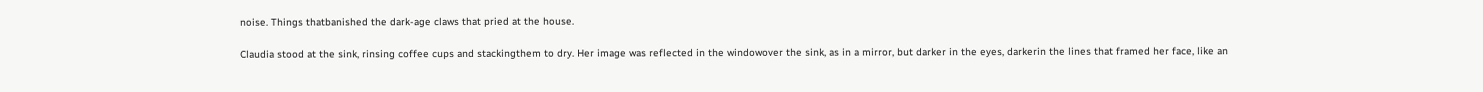noise. Things thatbanished the dark-age claws that pried at the house.

Claudia stood at the sink, rinsing coffee cups and stackingthem to dry. Her image was reflected in the windowover the sink, as in a mirror, but darker in the eyes, darkerin the lines that framed her face, like an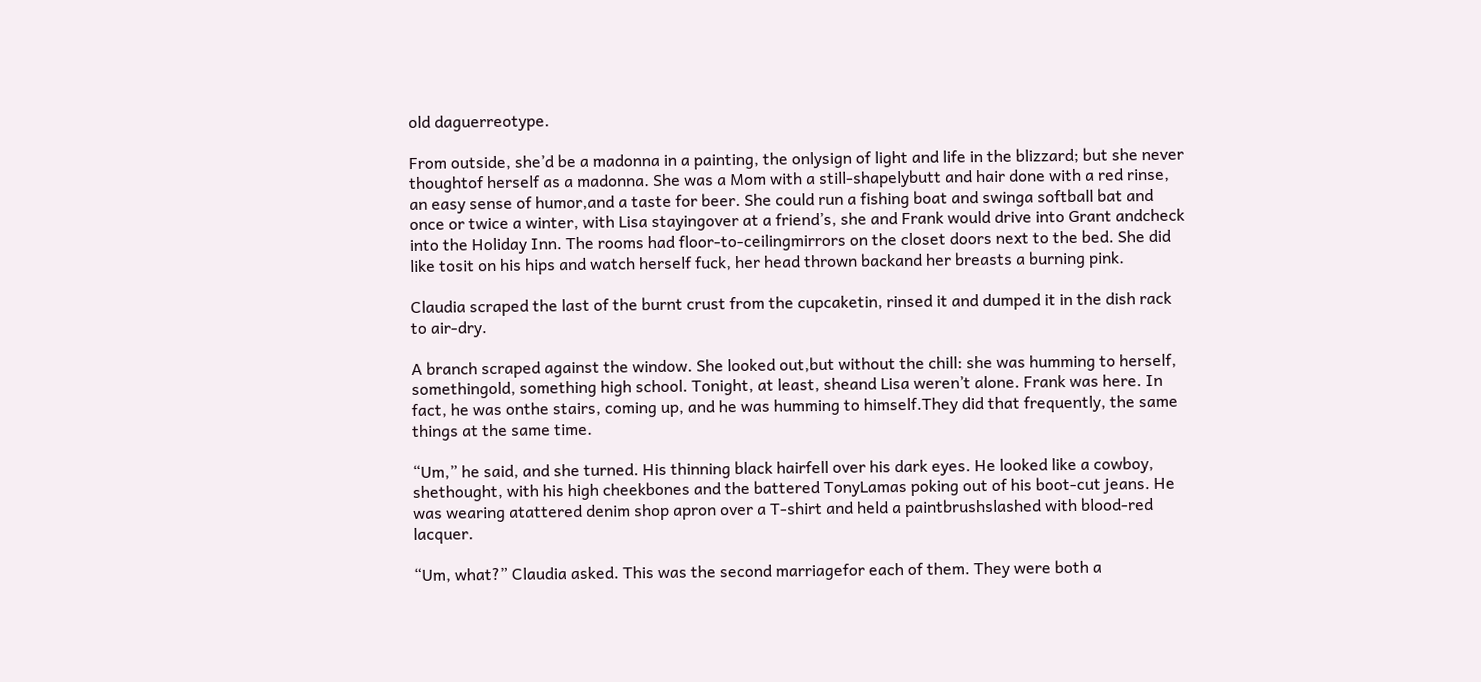old daguerreotype.

From outside, she’d be a madonna in a painting, the onlysign of light and life in the blizzard; but she never thoughtof herself as a madonna. She was a Mom with a still-shapelybutt and hair done with a red rinse, an easy sense of humor,and a taste for beer. She could run a fishing boat and swinga softball bat and once or twice a winter, with Lisa stayingover at a friend’s, she and Frank would drive into Grant andcheck into the Holiday Inn. The rooms had floor-to-ceilingmirrors on the closet doors next to the bed. She did like tosit on his hips and watch herself fuck, her head thrown backand her breasts a burning pink.

Claudia scraped the last of the burnt crust from the cupcaketin, rinsed it and dumped it in the dish rack to air-dry.

A branch scraped against the window. She looked out,but without the chill: she was humming to herself, somethingold, something high school. Tonight, at least, sheand Lisa weren’t alone. Frank was here. In fact, he was onthe stairs, coming up, and he was humming to himself.They did that frequently, the same things at the same time.

“Um,” he said, and she turned. His thinning black hairfell over his dark eyes. He looked like a cowboy, shethought, with his high cheekbones and the battered TonyLamas poking out of his boot-cut jeans. He was wearing atattered denim shop apron over a T-shirt and held a paintbrushslashed with blood-red lacquer.

“Um, what?” Claudia asked. This was the second marriagefor each of them. They were both a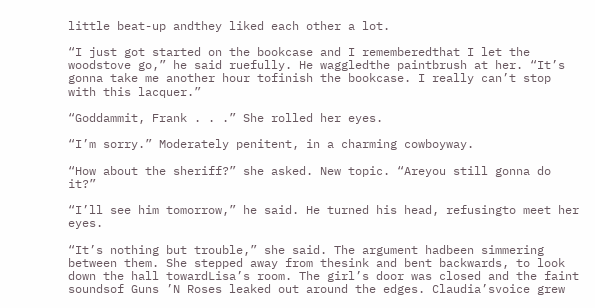little beat-up andthey liked each other a lot.

“I just got started on the bookcase and I rememberedthat I let the woodstove go,” he said ruefully. He waggledthe paintbrush at her. “It’s gonna take me another hour tofinish the bookcase. I really can’t stop with this lacquer.”

“Goddammit, Frank . . .” She rolled her eyes.

“I’m sorry.” Moderately penitent, in a charming cowboyway.

“How about the sheriff?” she asked. New topic. “Areyou still gonna do it?”

“I’ll see him tomorrow,” he said. He turned his head, refusingto meet her eyes.

“It’s nothing but trouble,” she said. The argument hadbeen simmering between them. She stepped away from thesink and bent backwards, to look down the hall towardLisa’s room. The girl’s door was closed and the faint soundsof Guns ’N Roses leaked out around the edges. Claudia’svoice grew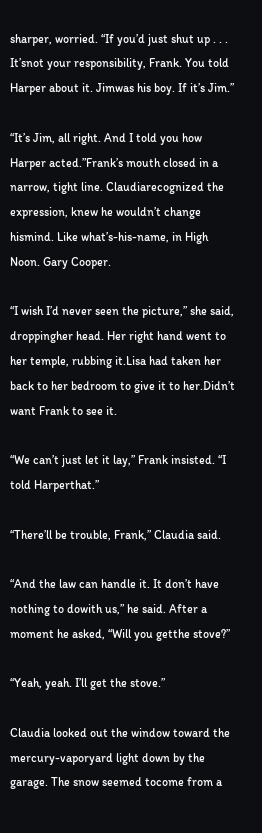sharper, worried. “If you’d just shut up . . . It’snot your responsibility, Frank. You told Harper about it. Jimwas his boy. If it’s Jim.”

“It’s Jim, all right. And I told you how Harper acted.”Frank’s mouth closed in a narrow, tight line. Claudiarecognized the expression, knew he wouldn’t change hismind. Like what’s-his-name, in High Noon. Gary Cooper.

“I wish I’d never seen the picture,” she said, droppingher head. Her right hand went to her temple, rubbing it.Lisa had taken her back to her bedroom to give it to her.Didn’t want Frank to see it.

“We can’t just let it lay,” Frank insisted. “I told Harperthat.”

“There’ll be trouble, Frank,” Claudia said.

“And the law can handle it. It don’t have nothing to dowith us,” he said. After a moment he asked, “Will you getthe stove?”

“Yeah, yeah. I’ll get the stove.”

Claudia looked out the window toward the mercury-vaporyard light down by the garage. The snow seemed tocome from a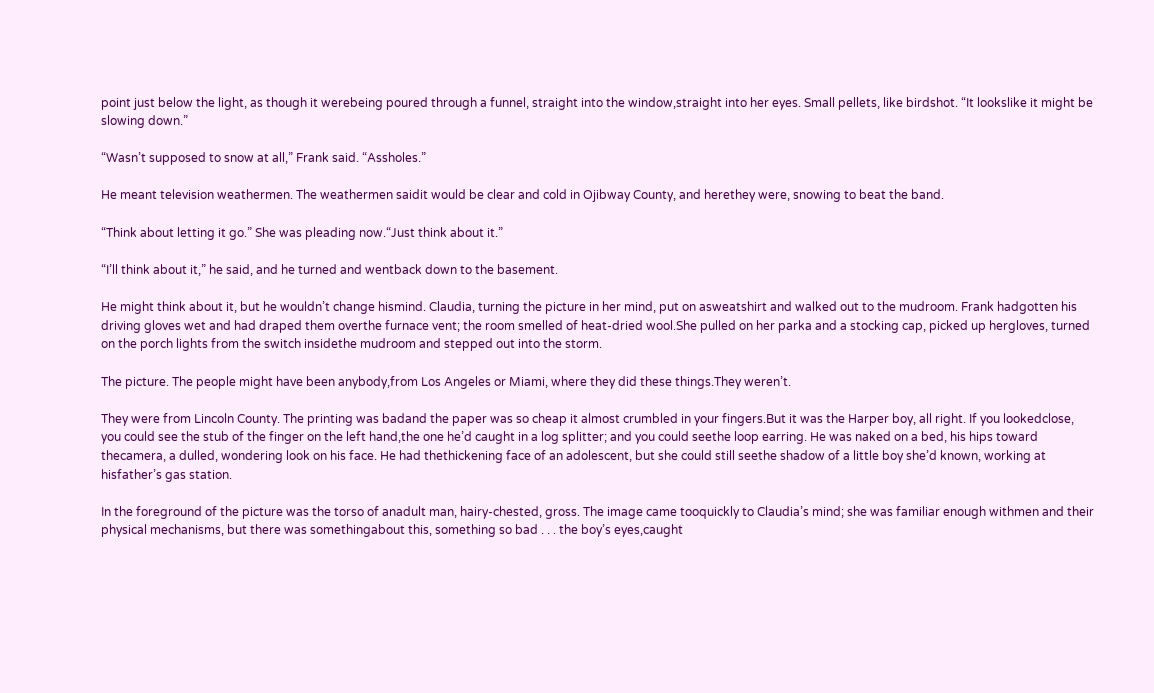point just below the light, as though it werebeing poured through a funnel, straight into the window,straight into her eyes. Small pellets, like birdshot. “It lookslike it might be slowing down.”

“Wasn’t supposed to snow at all,” Frank said. “Assholes.”

He meant television weathermen. The weathermen saidit would be clear and cold in Ojibway County, and herethey were, snowing to beat the band.

“Think about letting it go.” She was pleading now.“Just think about it.”

“I’ll think about it,” he said, and he turned and wentback down to the basement.

He might think about it, but he wouldn’t change hismind. Claudia, turning the picture in her mind, put on asweatshirt and walked out to the mudroom. Frank hadgotten his driving gloves wet and had draped them overthe furnace vent; the room smelled of heat-dried wool.She pulled on her parka and a stocking cap, picked up hergloves, turned on the porch lights from the switch insidethe mudroom and stepped out into the storm.

The picture. The people might have been anybody,from Los Angeles or Miami, where they did these things.They weren’t.

They were from Lincoln County. The printing was badand the paper was so cheap it almost crumbled in your fingers.But it was the Harper boy, all right. If you lookedclose, you could see the stub of the finger on the left hand,the one he’d caught in a log splitter; and you could seethe loop earring. He was naked on a bed, his hips toward thecamera, a dulled, wondering look on his face. He had thethickening face of an adolescent, but she could still seethe shadow of a little boy she’d known, working at hisfather’s gas station.

In the foreground of the picture was the torso of anadult man, hairy-chested, gross. The image came tooquickly to Claudia’s mind; she was familiar enough withmen and their physical mechanisms, but there was somethingabout this, something so bad . . . the boy’s eyes,caught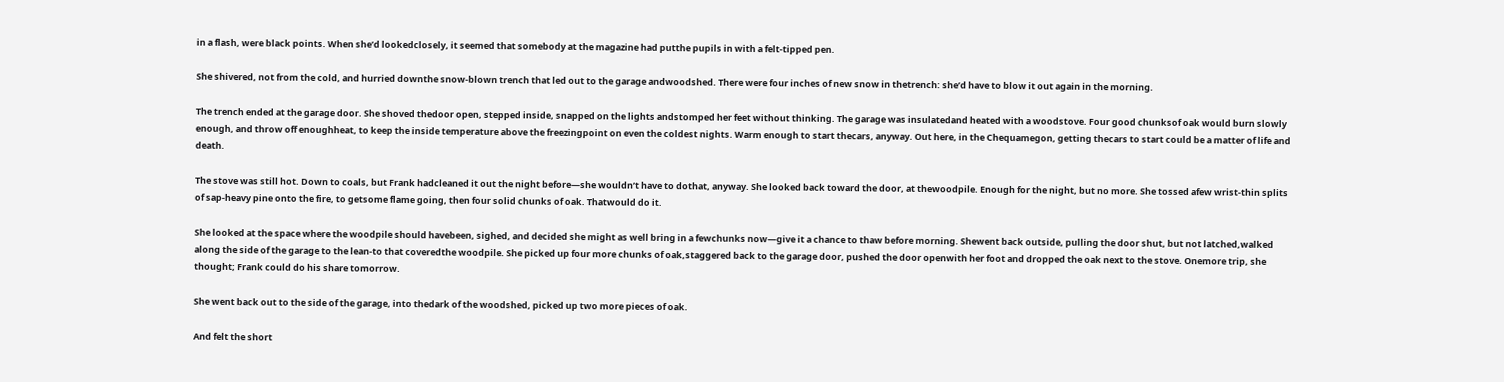in a flash, were black points. When she’d lookedclosely, it seemed that somebody at the magazine had putthe pupils in with a felt-tipped pen.

She shivered, not from the cold, and hurried downthe snow-blown trench that led out to the garage andwoodshed. There were four inches of new snow in thetrench: she’d have to blow it out again in the morning.

The trench ended at the garage door. She shoved thedoor open, stepped inside, snapped on the lights andstomped her feet without thinking. The garage was insulatedand heated with a woodstove. Four good chunksof oak would burn slowly enough, and throw off enoughheat, to keep the inside temperature above the freezingpoint on even the coldest nights. Warm enough to start thecars, anyway. Out here, in the Chequamegon, getting thecars to start could be a matter of life and death.

The stove was still hot. Down to coals, but Frank hadcleaned it out the night before—she wouldn’t have to dothat, anyway. She looked back toward the door, at thewoodpile. Enough for the night, but no more. She tossed afew wrist-thin splits of sap-heavy pine onto the fire, to getsome flame going, then four solid chunks of oak. Thatwould do it.

She looked at the space where the woodpile should havebeen, sighed, and decided she might as well bring in a fewchunks now—give it a chance to thaw before morning. Shewent back outside, pulling the door shut, but not latched,walked along the side of the garage to the lean-to that coveredthe woodpile. She picked up four more chunks of oak,staggered back to the garage door, pushed the door openwith her foot and dropped the oak next to the stove. Onemore trip, she thought; Frank could do his share tomorrow.

She went back out to the side of the garage, into thedark of the woodshed, picked up two more pieces of oak.

And felt the short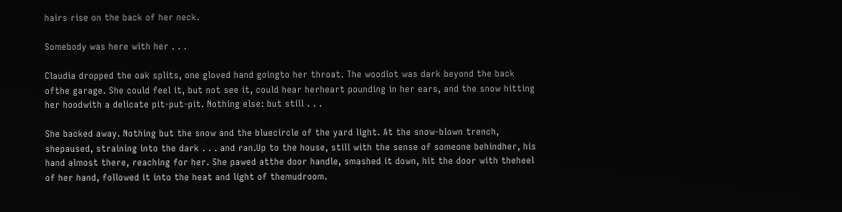hairs rise on the back of her neck.

Somebody was here with her . . .

Claudia dropped the oak splits, one gloved hand goingto her throat. The woodlot was dark beyond the back ofthe garage. She could feel it, but not see it, could hear herheart pounding in her ears, and the snow hitting her hoodwith a delicate pit-put-pit. Nothing else: but still . . .

She backed away. Nothing but the snow and the bluecircle of the yard light. At the snow-blown trench, shepaused, straining into the dark . . . and ran.Up to the house, still with the sense of someone behindher, his hand almost there, reaching for her. She pawed atthe door handle, smashed it down, hit the door with theheel of her hand, followed it into the heat and light of themudroom.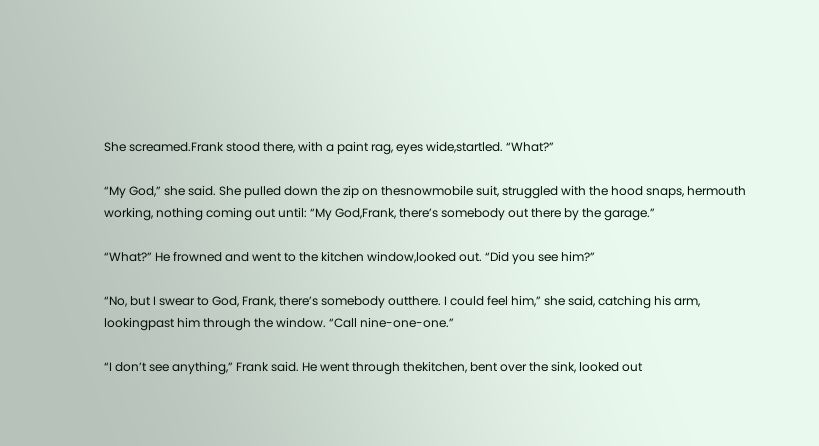She screamed.Frank stood there, with a paint rag, eyes wide,startled. “What?”

“My God,” she said. She pulled down the zip on thesnowmobile suit, struggled with the hood snaps, hermouth working, nothing coming out until: “My God,Frank, there’s somebody out there by the garage.”

“What?” He frowned and went to the kitchen window,looked out. “Did you see him?”

“No, but I swear to God, Frank, there’s somebody outthere. I could feel him,” she said, catching his arm, lookingpast him through the window. “Call nine-one-one.”

“I don’t see anything,” Frank said. He went through thekitchen, bent over the sink, looked out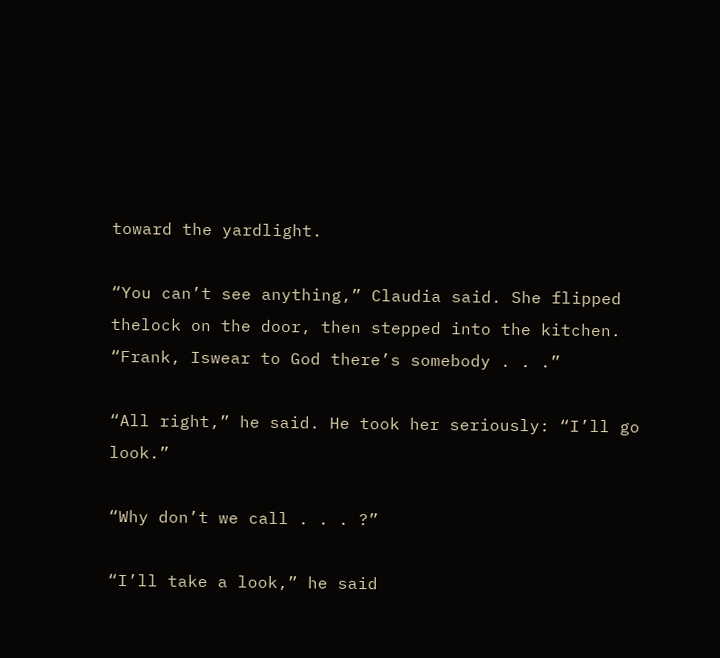toward the yardlight.

“You can’t see anything,” Claudia said. She flipped thelock on the door, then stepped into the kitchen. “Frank, Iswear to God there’s somebody . . .”

“All right,” he said. He took her seriously: “I’ll go look.”

“Why don’t we call . . . ?”

“I’ll take a look,” he said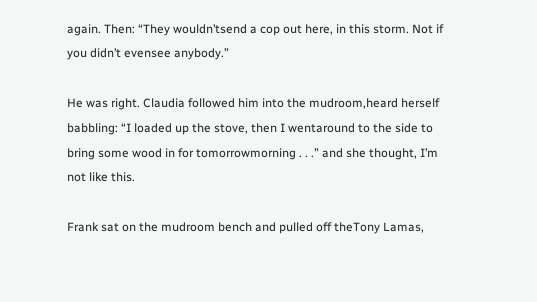again. Then: “They wouldn’tsend a cop out here, in this storm. Not if you didn’t evensee anybody.”

He was right. Claudia followed him into the mudroom,heard herself babbling: “I loaded up the stove, then I wentaround to the side to bring some wood in for tomorrowmorning . . .” and she thought, I’m not like this.

Frank sat on the mudroom bench and pulled off theTony Lamas,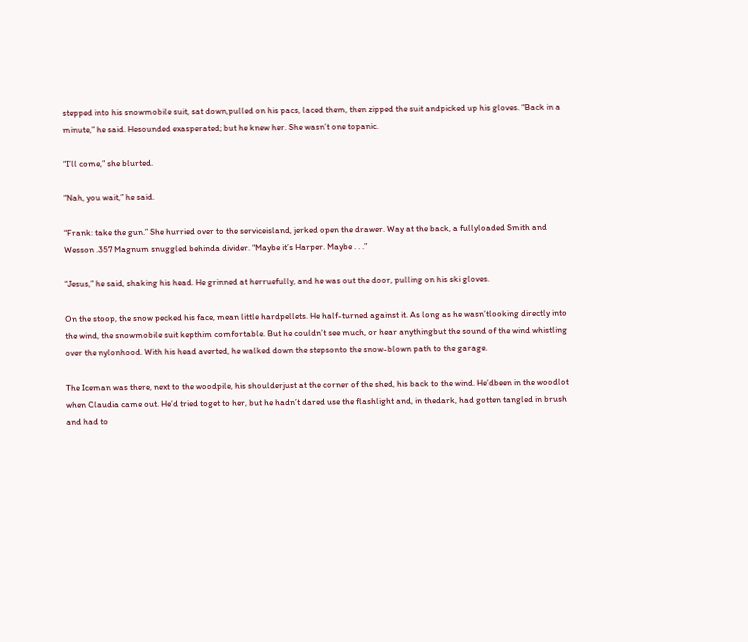stepped into his snowmobile suit, sat down,pulled on his pacs, laced them, then zipped the suit andpicked up his gloves. “Back in a minute,” he said. Hesounded exasperated; but he knew her. She wasn’t one topanic.

“I’ll come,” she blurted.

“Nah, you wait,” he said.

“Frank: take the gun.” She hurried over to the serviceisland, jerked open the drawer. Way at the back, a fullyloaded Smith and Wesson .357 Magnum snuggled behinda divider. “Maybe it’s Harper. Maybe . . .”

“Jesus,” he said, shaking his head. He grinned at herruefully, and he was out the door, pulling on his ski gloves.

On the stoop, the snow pecked his face, mean little hardpellets. He half-turned against it. As long as he wasn’tlooking directly into the wind, the snowmobile suit kepthim comfortable. But he couldn’t see much, or hear anythingbut the sound of the wind whistling over the nylonhood. With his head averted, he walked down the stepsonto the snow-blown path to the garage.

The Iceman was there, next to the woodpile, his shoulderjust at the corner of the shed, his back to the wind. He’dbeen in the woodlot when Claudia came out. He’d tried toget to her, but he hadn’t dared use the flashlight and, in thedark, had gotten tangled in brush and had to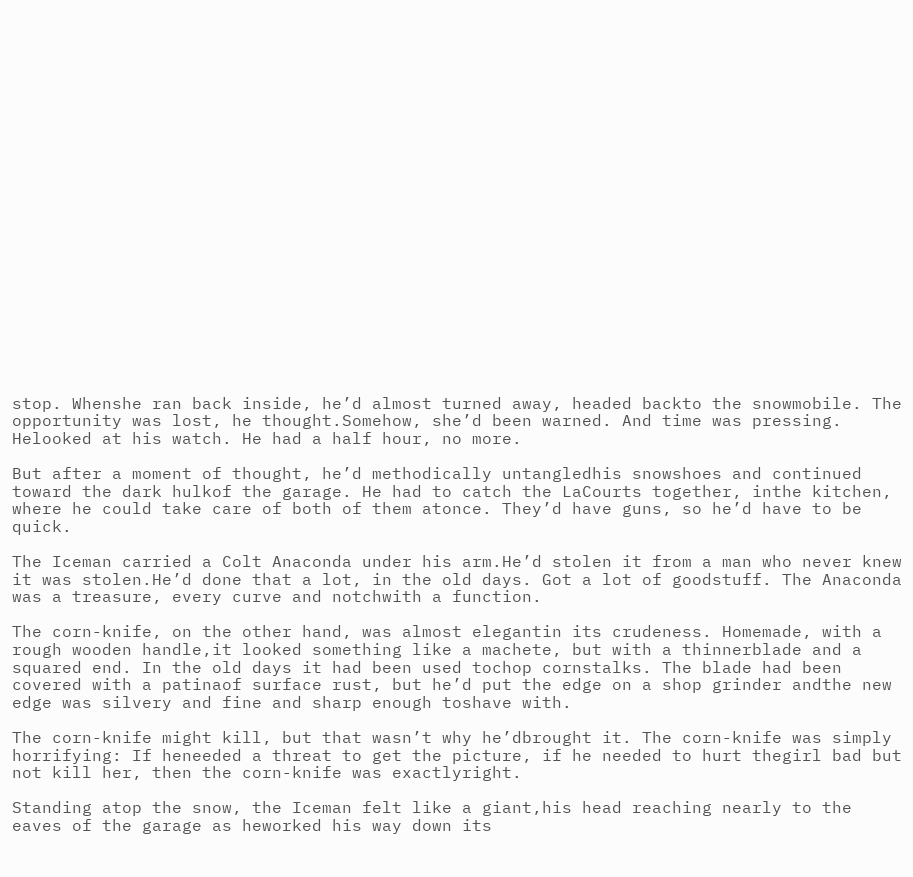stop. Whenshe ran back inside, he’d almost turned away, headed backto the snowmobile. The opportunity was lost, he thought.Somehow, she’d been warned. And time was pressing. Helooked at his watch. He had a half hour, no more.

But after a moment of thought, he’d methodically untangledhis snowshoes and continued toward the dark hulkof the garage. He had to catch the LaCourts together, inthe kitchen, where he could take care of both of them atonce. They’d have guns, so he’d have to be quick.

The Iceman carried a Colt Anaconda under his arm.He’d stolen it from a man who never knew it was stolen.He’d done that a lot, in the old days. Got a lot of goodstuff. The Anaconda was a treasure, every curve and notchwith a function.

The corn-knife, on the other hand, was almost elegantin its crudeness. Homemade, with a rough wooden handle,it looked something like a machete, but with a thinnerblade and a squared end. In the old days it had been used tochop cornstalks. The blade had been covered with a patinaof surface rust, but he’d put the edge on a shop grinder andthe new edge was silvery and fine and sharp enough toshave with.

The corn-knife might kill, but that wasn’t why he’dbrought it. The corn-knife was simply horrifying: If heneeded a threat to get the picture, if he needed to hurt thegirl bad but not kill her, then the corn-knife was exactlyright.

Standing atop the snow, the Iceman felt like a giant,his head reaching nearly to the eaves of the garage as heworked his way down its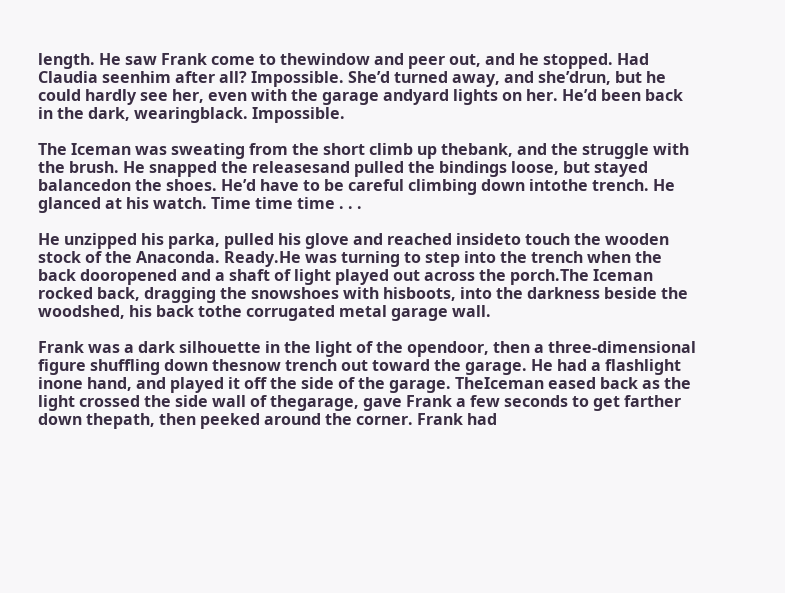length. He saw Frank come to thewindow and peer out, and he stopped. Had Claudia seenhim after all? Impossible. She’d turned away, and she’drun, but he could hardly see her, even with the garage andyard lights on her. He’d been back in the dark, wearingblack. Impossible.

The Iceman was sweating from the short climb up thebank, and the struggle with the brush. He snapped the releasesand pulled the bindings loose, but stayed balancedon the shoes. He’d have to be careful climbing down intothe trench. He glanced at his watch. Time time time . . .

He unzipped his parka, pulled his glove and reached insideto touch the wooden stock of the Anaconda. Ready.He was turning to step into the trench when the back dooropened and a shaft of light played out across the porch.The Iceman rocked back, dragging the snowshoes with hisboots, into the darkness beside the woodshed, his back tothe corrugated metal garage wall.

Frank was a dark silhouette in the light of the opendoor, then a three-dimensional figure shuffling down thesnow trench out toward the garage. He had a flashlight inone hand, and played it off the side of the garage. TheIceman eased back as the light crossed the side wall of thegarage, gave Frank a few seconds to get farther down thepath, then peeked around the corner. Frank had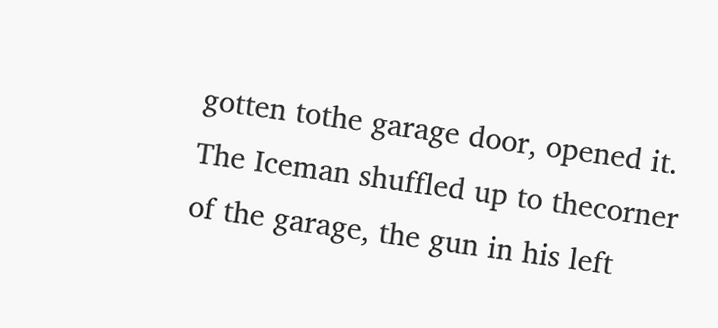gotten tothe garage door, opened it. The Iceman shuffled up to thecorner of the garage, the gun in his left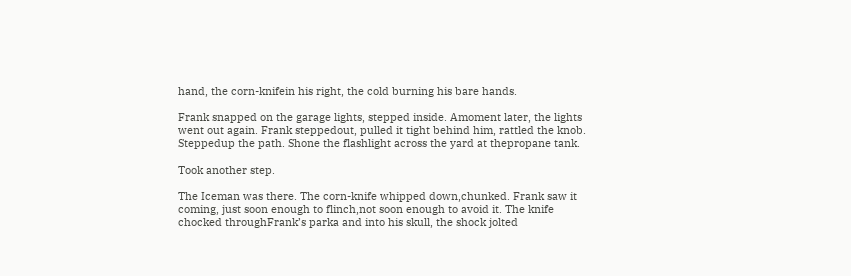hand, the corn-knifein his right, the cold burning his bare hands.

Frank snapped on the garage lights, stepped inside. Amoment later, the lights went out again. Frank steppedout, pulled it tight behind him, rattled the knob. Steppedup the path. Shone the flashlight across the yard at thepropane tank.

Took another step.

The Iceman was there. The corn-knife whipped down,chunked. Frank saw it coming, just soon enough to flinch,not soon enough to avoid it. The knife chocked throughFrank’s parka and into his skull, the shock jolted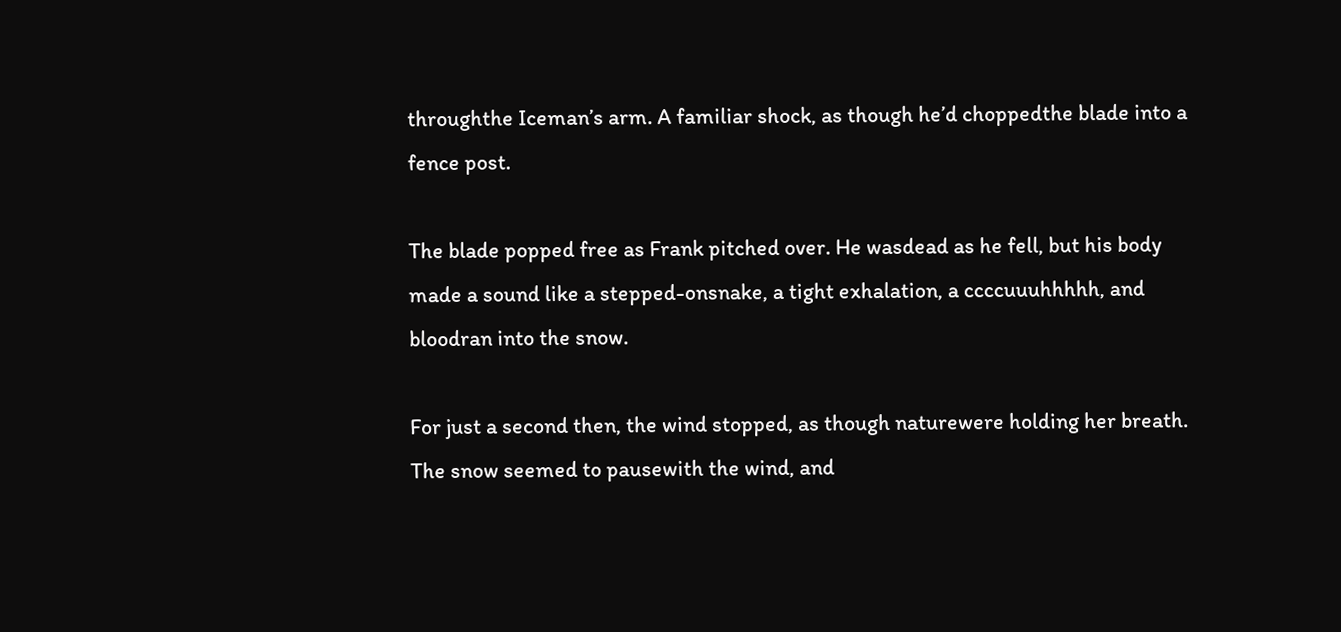throughthe Iceman’s arm. A familiar shock, as though he’d choppedthe blade into a fence post.

The blade popped free as Frank pitched over. He wasdead as he fell, but his body made a sound like a stepped-onsnake, a tight exhalation, a ccccuuuhhhhh, and bloodran into the snow.

For just a second then, the wind stopped, as though naturewere holding her breath. The snow seemed to pausewith the wind, and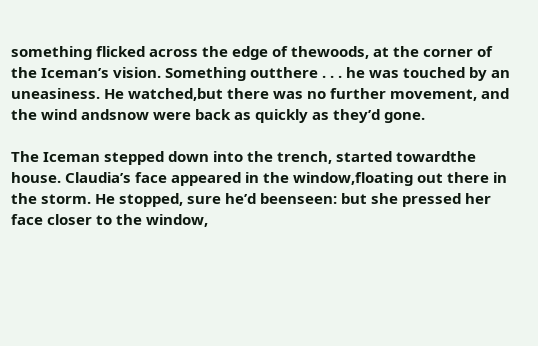something flicked across the edge of thewoods, at the corner of the Iceman’s vision. Something outthere . . . he was touched by an uneasiness. He watched,but there was no further movement, and the wind andsnow were back as quickly as they’d gone.

The Iceman stepped down into the trench, started towardthe house. Claudia’s face appeared in the window,floating out there in the storm. He stopped, sure he’d beenseen: but she pressed her face closer to the window,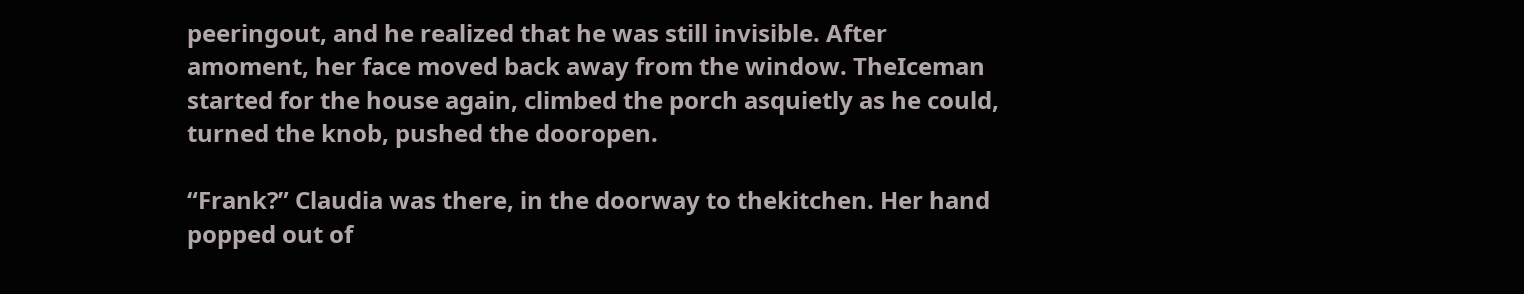peeringout, and he realized that he was still invisible. After amoment, her face moved back away from the window. TheIceman started for the house again, climbed the porch asquietly as he could, turned the knob, pushed the dooropen.

“Frank?” Claudia was there, in the doorway to thekitchen. Her hand popped out of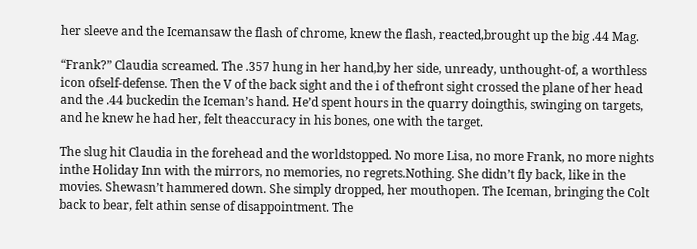her sleeve and the Icemansaw the flash of chrome, knew the flash, reacted,brought up the big .44 Mag.

“Frank?” Claudia screamed. The .357 hung in her hand,by her side, unready, unthought-of, a worthless icon ofself-defense. Then the V of the back sight and the i of thefront sight crossed the plane of her head and the .44 buckedin the Iceman’s hand. He’d spent hours in the quarry doingthis, swinging on targets, and he knew he had her, felt theaccuracy in his bones, one with the target.

The slug hit Claudia in the forehead and the worldstopped. No more Lisa, no more Frank, no more nights inthe Holiday Inn with the mirrors, no memories, no regrets.Nothing. She didn’t fly back, like in the movies. Shewasn’t hammered down. She simply dropped, her mouthopen. The Iceman, bringing the Colt back to bear, felt athin sense of disappointment. The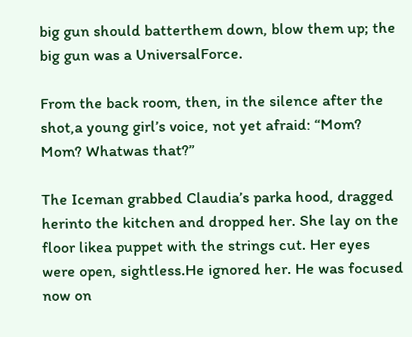big gun should batterthem down, blow them up; the big gun was a UniversalForce.

From the back room, then, in the silence after the shot,a young girl’s voice, not yet afraid: “Mom? Mom? Whatwas that?”

The Iceman grabbed Claudia’s parka hood, dragged herinto the kitchen and dropped her. She lay on the floor likea puppet with the strings cut. Her eyes were open, sightless.He ignored her. He was focused now on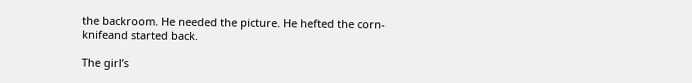the backroom. He needed the picture. He hefted the corn-knifeand started back.

The girl’s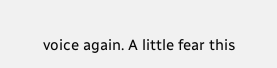voice again. A little fear this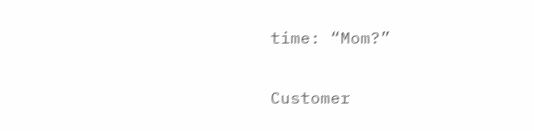time: “Mom?”

Customer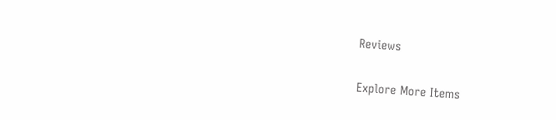Reviews

Explore More Items